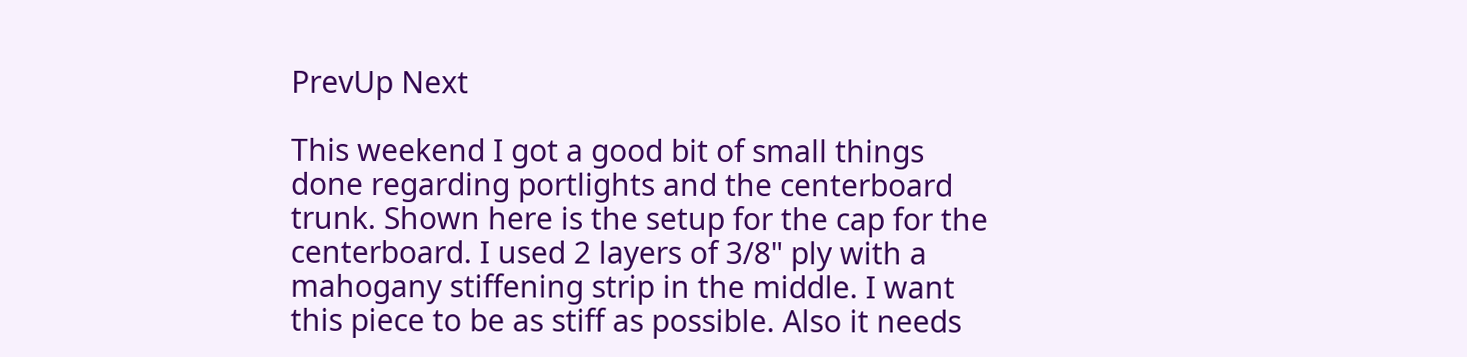PrevUp Next

This weekend I got a good bit of small things done regarding portlights and the centerboard trunk. Shown here is the setup for the cap for the centerboard. I used 2 layers of 3/8" ply with a mahogany stiffening strip in the middle. I want this piece to be as stiff as possible. Also it needs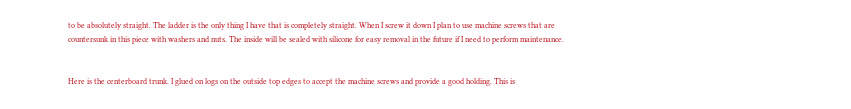to be absolutely straight. The ladder is the only thing I have that is completely straight. When I screw it down I plan to use machine screws that are countersunk in this piece with washers and nuts. The inside will be sealed with silicone for easy removal in the future if I need to perform maintenance.


Here is the centerboard trunk. I glued on logs on the outside top edges to accept the machine screws and provide a good holding. This is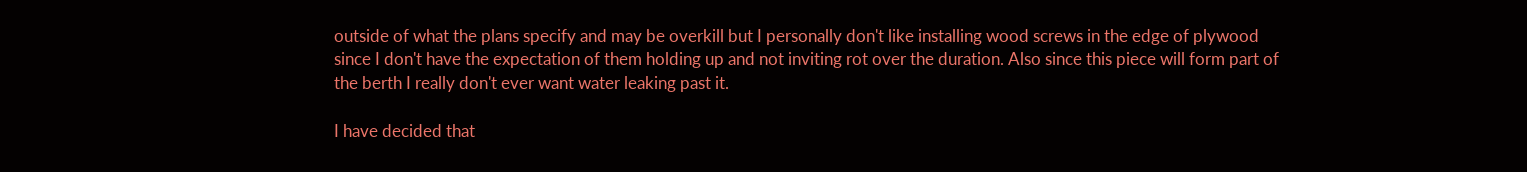outside of what the plans specify and may be overkill but I personally don't like installing wood screws in the edge of plywood since I don't have the expectation of them holding up and not inviting rot over the duration. Also since this piece will form part of the berth I really don't ever want water leaking past it.

I have decided that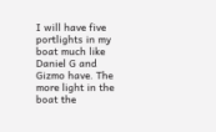I will have five portlights in my boat much like Daniel G and Gizmo have. The more light in the boat the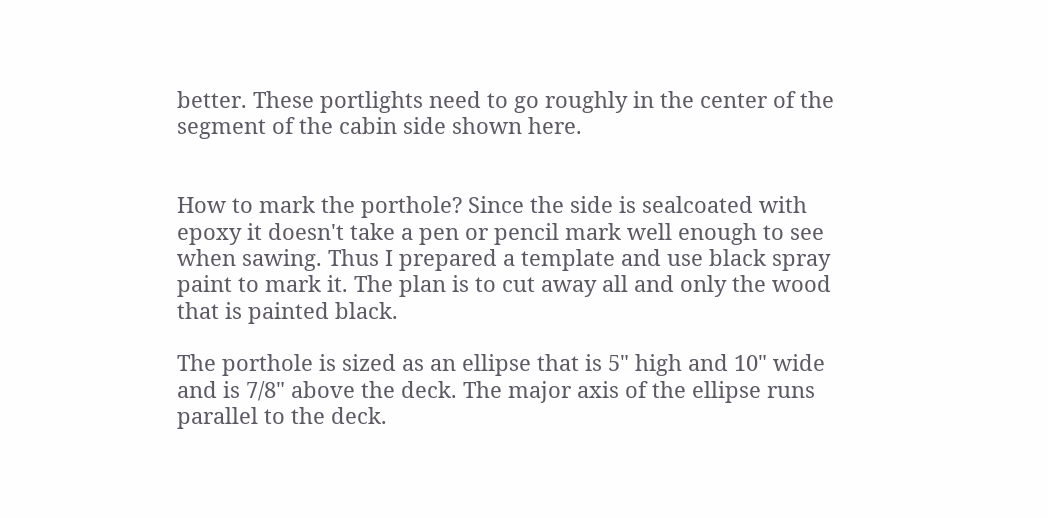better. These portlights need to go roughly in the center of the segment of the cabin side shown here.


How to mark the porthole? Since the side is sealcoated with epoxy it doesn't take a pen or pencil mark well enough to see when sawing. Thus I prepared a template and use black spray paint to mark it. The plan is to cut away all and only the wood that is painted black.

The porthole is sized as an ellipse that is 5" high and 10" wide and is 7/8" above the deck. The major axis of the ellipse runs parallel to the deck.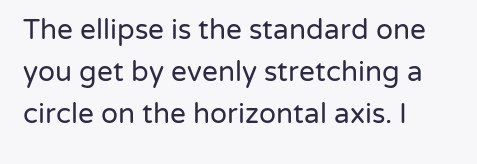The ellipse is the standard one you get by evenly stretching a circle on the horizontal axis. I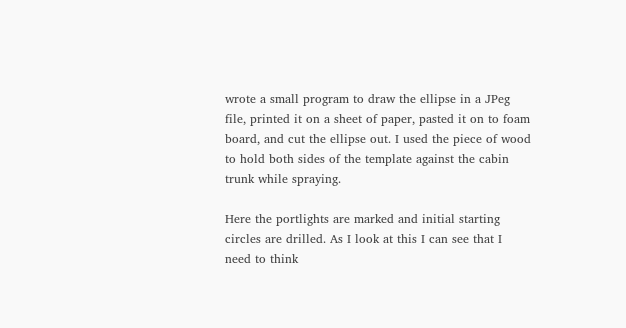wrote a small program to draw the ellipse in a JPeg file, printed it on a sheet of paper, pasted it on to foam board, and cut the ellipse out. I used the piece of wood to hold both sides of the template against the cabin trunk while spraying.

Here the portlights are marked and initial starting circles are drilled. As I look at this I can see that I need to think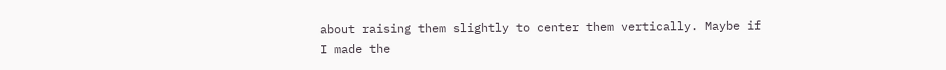about raising them slightly to center them vertically. Maybe if I made the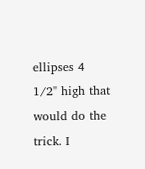ellipses 4 1/2" high that would do the trick. I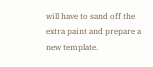will have to sand off the extra paint and prepare a new template.